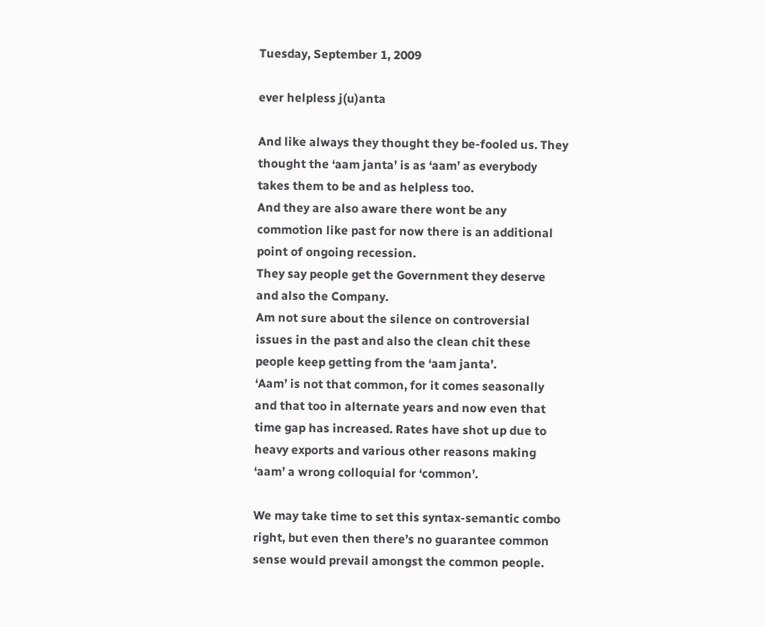Tuesday, September 1, 2009

ever helpless j(u)anta

And like always they thought they be-fooled us. They thought the ‘aam janta’ is as ‘aam’ as everybody takes them to be and as helpless too.
And they are also aware there wont be any commotion like past for now there is an additional point of ongoing recession.
They say people get the Government they deserve and also the Company.
Am not sure about the silence on controversial issues in the past and also the clean chit these people keep getting from the ‘aam janta’.
‘Aam’ is not that common, for it comes seasonally and that too in alternate years and now even that time gap has increased. Rates have shot up due to heavy exports and various other reasons making ‘aam’ a wrong colloquial for ‘common’.

We may take time to set this syntax-semantic combo right, but even then there’s no guarantee common sense would prevail amongst the common people.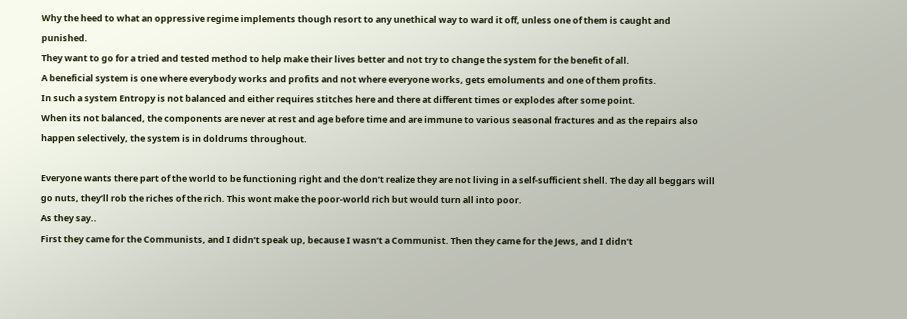Why the heed to what an oppressive regime implements though resort to any unethical way to ward it off, unless one of them is caught and punished.
They want to go for a tried and tested method to help make their lives better and not try to change the system for the benefit of all.
A beneficial system is one where everybody works and profits and not where everyone works, gets emoluments and one of them profits.
In such a system Entropy is not balanced and either requires stitches here and there at different times or explodes after some point.
When its not balanced, the components are never at rest and age before time and are immune to various seasonal fractures and as the repairs also happen selectively, the system is in doldrums throughout.

Everyone wants there part of the world to be functioning right and the don’t realize they are not living in a self-sufficient shell. The day all beggars will go nuts, they’ll rob the riches of the rich. This wont make the poor-world rich but would turn all into poor.
As they say..
First they came for the Communists, and I didn’t speak up, because I wasn’t a Communist. Then they came for the Jews, and I didn’t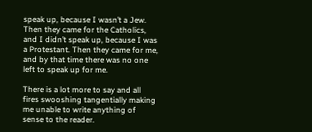speak up, because I wasn’t a Jew. Then they came for the Catholics, and I didn’t speak up, because I was a Protestant. Then they came for me, and by that time there was no one left to speak up for me.

There is a lot more to say and all fires swooshing tangentially making me unable to write anything of sense to the reader.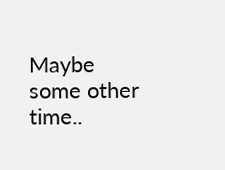Maybe some other time..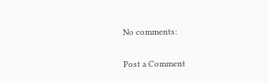No comments:

Post a Comment